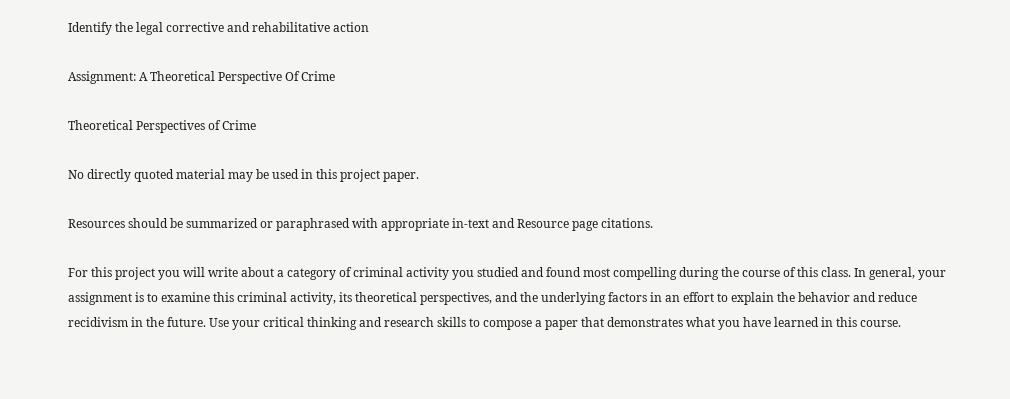Identify the legal corrective and rehabilitative action

Assignment: A Theoretical Perspective Of Crime

Theoretical Perspectives of Crime

No directly quoted material may be used in this project paper.

Resources should be summarized or paraphrased with appropriate in-text and Resource page citations.

For this project you will write about a category of criminal activity you studied and found most compelling during the course of this class. In general, your assignment is to examine this criminal activity, its theoretical perspectives, and the underlying factors in an effort to explain the behavior and reduce recidivism in the future. Use your critical thinking and research skills to compose a paper that demonstrates what you have learned in this course.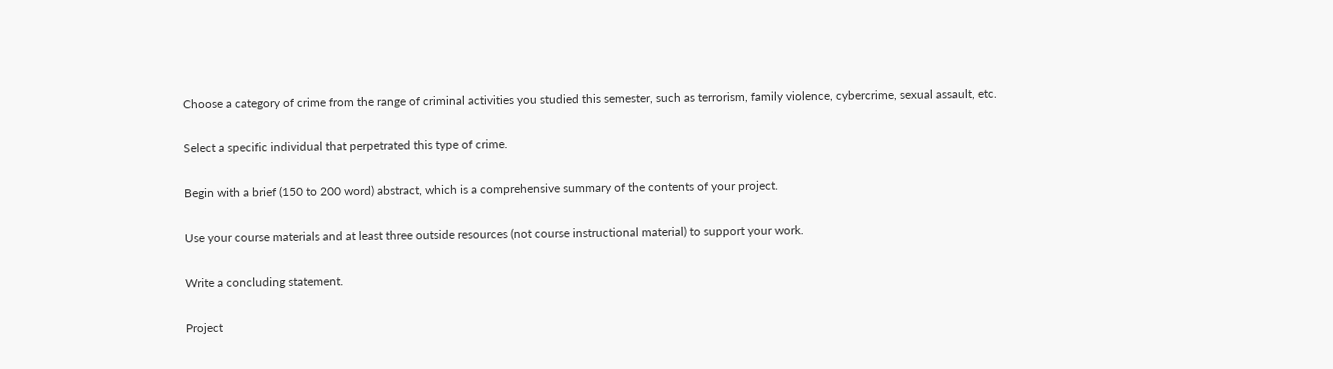Choose a category of crime from the range of criminal activities you studied this semester, such as terrorism, family violence, cybercrime, sexual assault, etc.

Select a specific individual that perpetrated this type of crime.

Begin with a brief (150 to 200 word) abstract, which is a comprehensive summary of the contents of your project.

Use your course materials and at least three outside resources (not course instructional material) to support your work.

Write a concluding statement.

Project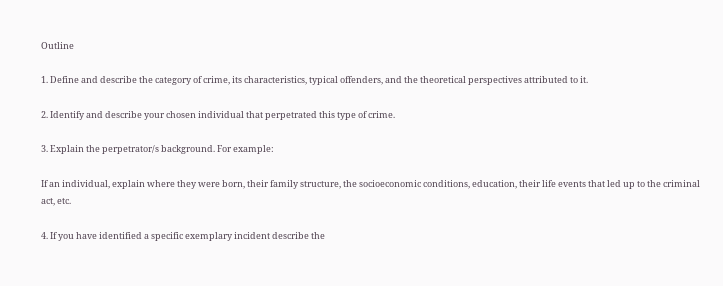Outline

1. Define and describe the category of crime, its characteristics, typical offenders, and the theoretical perspectives attributed to it.

2. Identify and describe your chosen individual that perpetrated this type of crime.

3. Explain the perpetrator/s background. For example:

If an individual, explain where they were born, their family structure, the socioeconomic conditions, education, their life events that led up to the criminal act, etc.

4. If you have identified a specific exemplary incident describe the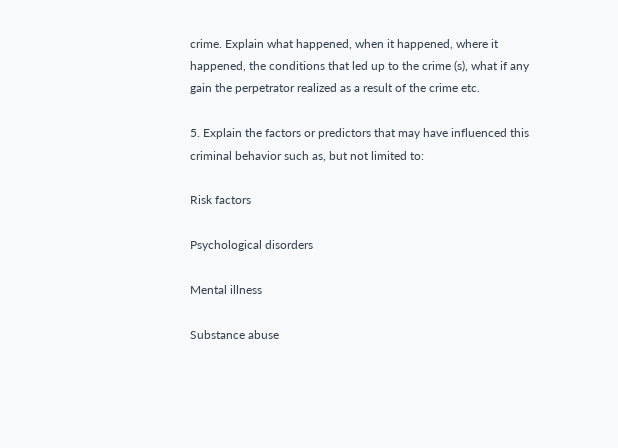crime. Explain what happened, when it happened, where it happened, the conditions that led up to the crime (s), what if any gain the perpetrator realized as a result of the crime etc.

5. Explain the factors or predictors that may have influenced this criminal behavior such as, but not limited to:

Risk factors

Psychological disorders

Mental illness

Substance abuse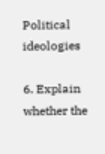Political ideologies

6. Explain whether the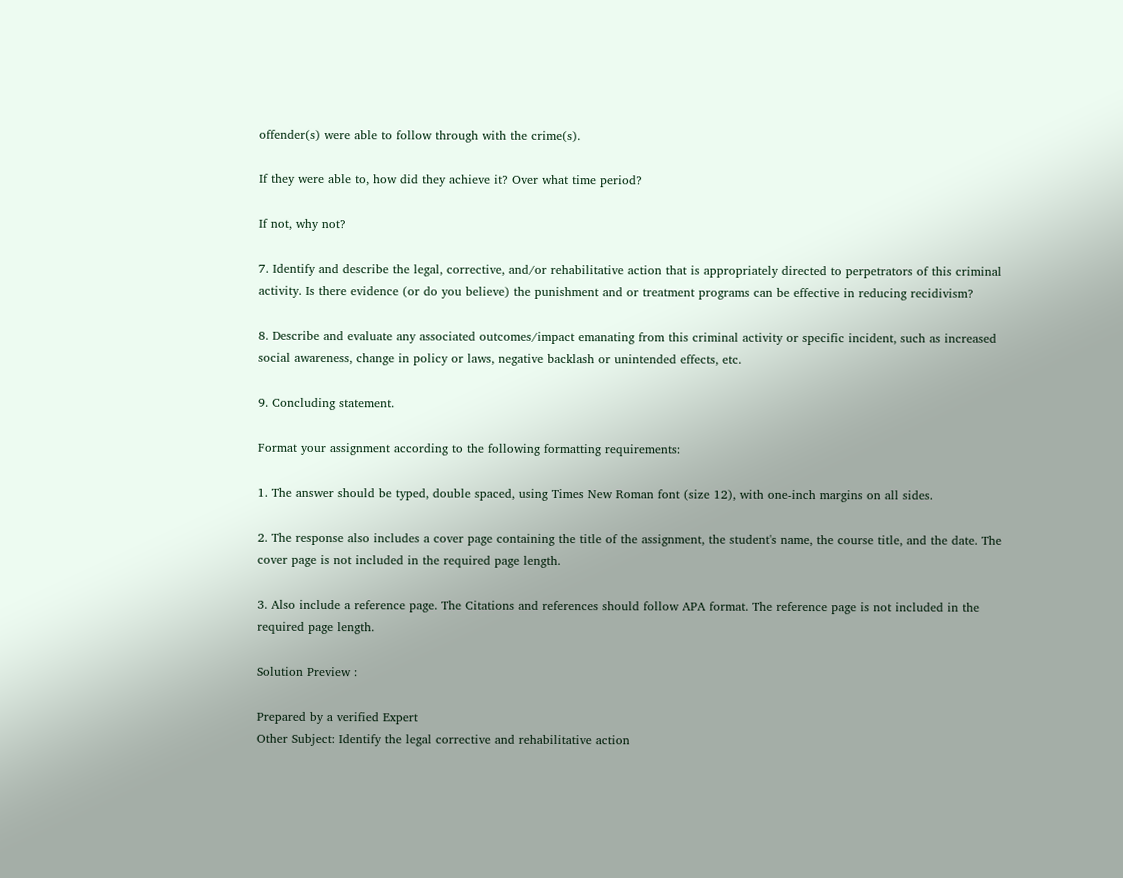offender(s) were able to follow through with the crime(s).

If they were able to, how did they achieve it? Over what time period?

If not, why not?

7. Identify and describe the legal, corrective, and/or rehabilitative action that is appropriately directed to perpetrators of this criminal activity. Is there evidence (or do you believe) the punishment and or treatment programs can be effective in reducing recidivism?

8. Describe and evaluate any associated outcomes/impact emanating from this criminal activity or specific incident, such as increased social awareness, change in policy or laws, negative backlash or unintended effects, etc.

9. Concluding statement.

Format your assignment according to the following formatting requirements:

1. The answer should be typed, double spaced, using Times New Roman font (size 12), with one-inch margins on all sides.

2. The response also includes a cover page containing the title of the assignment, the student's name, the course title, and the date. The cover page is not included in the required page length.

3. Also include a reference page. The Citations and references should follow APA format. The reference page is not included in the required page length.

Solution Preview :

Prepared by a verified Expert
Other Subject: Identify the legal corrective and rehabilitative action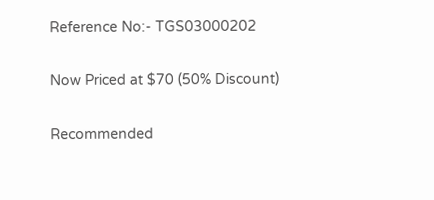Reference No:- TGS03000202

Now Priced at $70 (50% Discount)

Recommended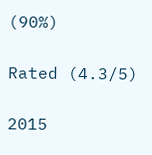(90%)

Rated (4.3/5)

2015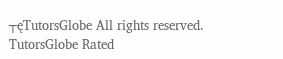┬ęTutorsGlobe All rights reserved. TutorsGlobe Rated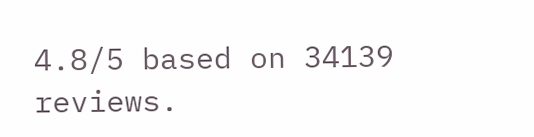4.8/5 based on 34139 reviews.